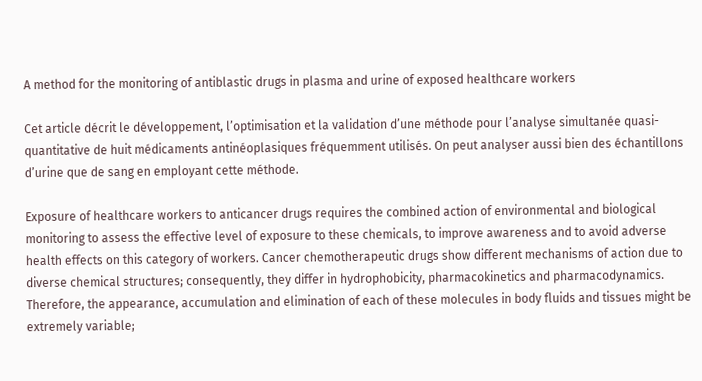A method for the monitoring of antiblastic drugs in plasma and urine of exposed healthcare workers

Cet article décrit le développement, l’optimisation et la validation d’une méthode pour l’analyse simultanée quasi-quantitative de huit médicaments antinéoplasiques fréquemment utilisés. On peut analyser aussi bien des échantillons d’urine que de sang en employant cette méthode.

Exposure of healthcare workers to anticancer drugs requires the combined action of environmental and biological monitoring to assess the effective level of exposure to these chemicals, to improve awareness and to avoid adverse health effects on this category of workers. Cancer chemotherapeutic drugs show different mechanisms of action due to diverse chemical structures; consequently, they differ in hydrophobicity, pharmacokinetics and pharmacodynamics. Therefore, the appearance, accumulation and elimination of each of these molecules in body fluids and tissues might be extremely variable;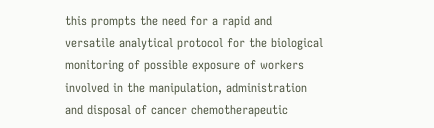this prompts the need for a rapid and versatile analytical protocol for the biological monitoring of possible exposure of workers involved in the manipulation, administration and disposal of cancer chemotherapeutic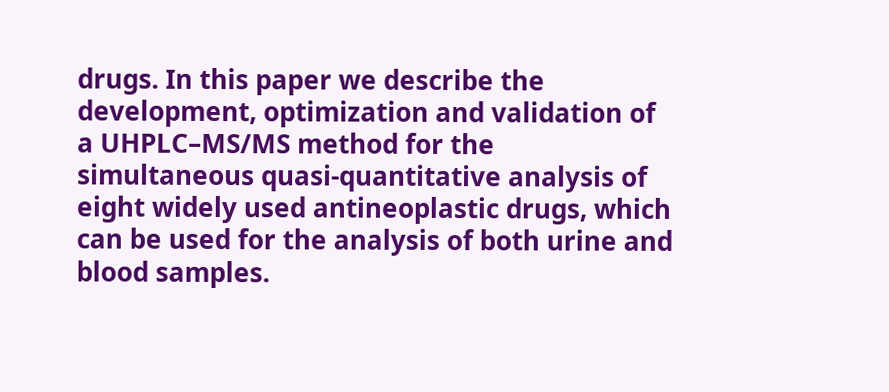drugs. In this paper we describe the development, optimization and validation of a UHPLC–MS/MS method for the simultaneous quasi-quantitative analysis of eight widely used antineoplastic drugs, which can be used for the analysis of both urine and blood samples.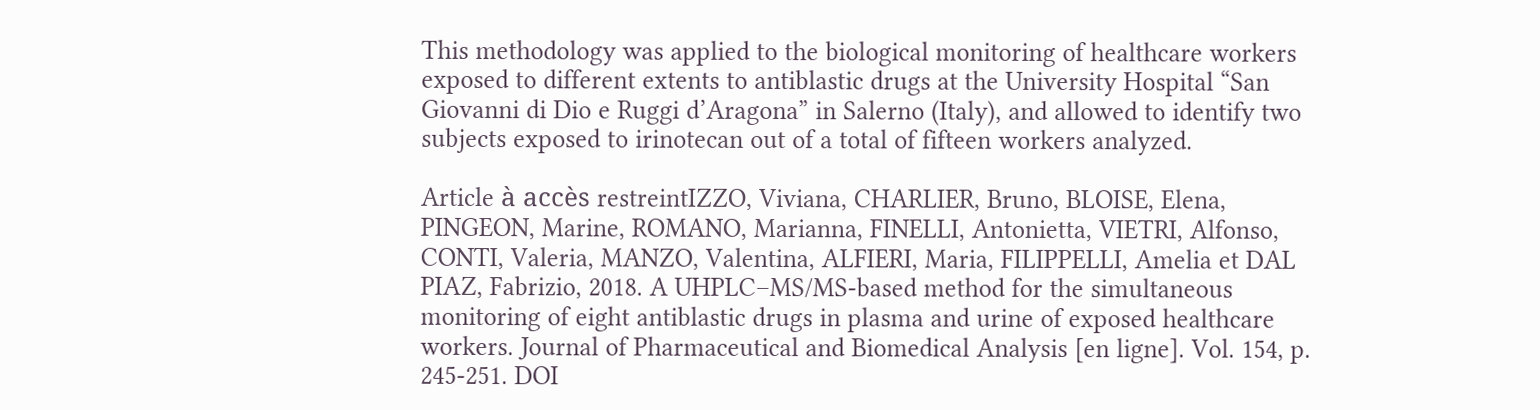This methodology was applied to the biological monitoring of healthcare workers exposed to different extents to antiblastic drugs at the University Hospital “San Giovanni di Dio e Ruggi d’Aragona” in Salerno (Italy), and allowed to identify two subjects exposed to irinotecan out of a total of fifteen workers analyzed.

Article à accès restreintIZZO, Viviana, CHARLIER, Bruno, BLOISE, Elena, PINGEON, Marine, ROMANO, Marianna, FINELLI, Antonietta, VIETRI, Alfonso, CONTI, Valeria, MANZO, Valentina, ALFIERI, Maria, FILIPPELLI, Amelia et DAL PIAZ, Fabrizio, 2018. A UHPLC–MS/MS-based method for the simultaneous monitoring of eight antiblastic drugs in plasma and urine of exposed healthcare workers. Journal of Pharmaceutical and Biomedical Analysis [en ligne]. Vol. 154, p. 245‑251. DOI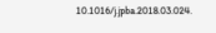10.1016/j.jpba.2018.03.024.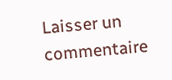Laisser un commentaire